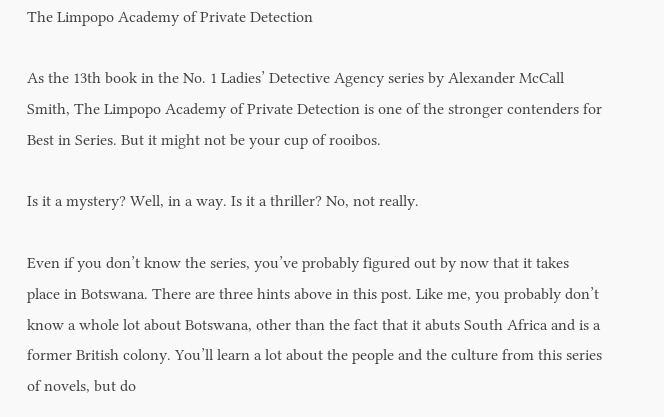The Limpopo Academy of Private Detection

As the 13th book in the No. 1 Ladies’ Detective Agency series by Alexander McCall Smith, The Limpopo Academy of Private Detection is one of the stronger contenders for Best in Series. But it might not be your cup of rooibos.

Is it a mystery? Well, in a way. Is it a thriller? No, not really.

Even if you don’t know the series, you’ve probably figured out by now that it takes place in Botswana. There are three hints above in this post. Like me, you probably don’t know a whole lot about Botswana, other than the fact that it abuts South Africa and is a former British colony. You’ll learn a lot about the people and the culture from this series of novels, but do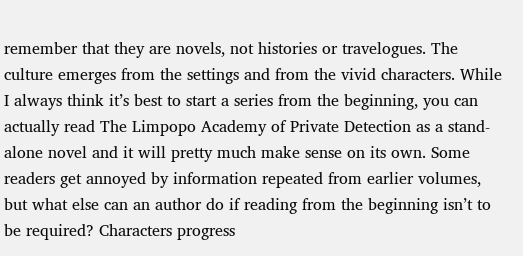remember that they are novels, not histories or travelogues. The culture emerges from the settings and from the vivid characters. While I always think it’s best to start a series from the beginning, you can actually read The Limpopo Academy of Private Detection as a stand-alone novel and it will pretty much make sense on its own. Some readers get annoyed by information repeated from earlier volumes, but what else can an author do if reading from the beginning isn’t to be required? Characters progress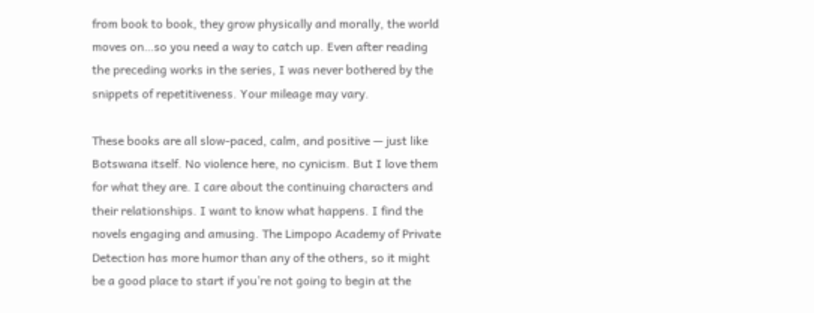from book to book, they grow physically and morally, the world moves on…so you need a way to catch up. Even after reading the preceding works in the series, I was never bothered by the snippets of repetitiveness. Your mileage may vary.

These books are all slow-paced, calm, and positive — just like Botswana itself. No violence here, no cynicism. But I love them for what they are. I care about the continuing characters and their relationships. I want to know what happens. I find the novels engaging and amusing. The Limpopo Academy of Private Detection has more humor than any of the others, so it might be a good place to start if you’re not going to begin at the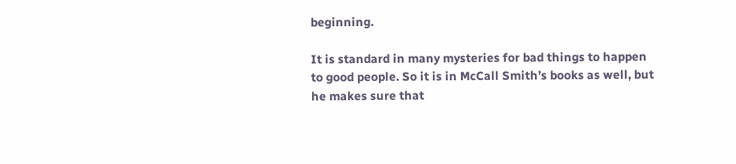beginning.

It is standard in many mysteries for bad things to happen to good people. So it is in McCall Smith’s books as well, but he makes sure that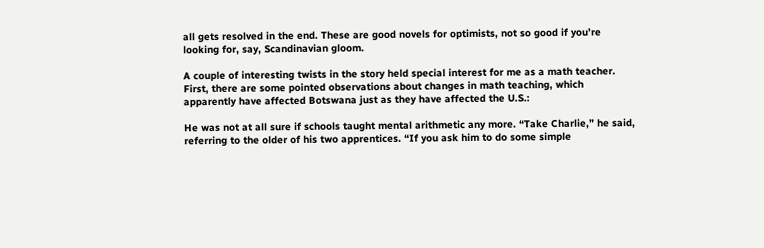all gets resolved in the end. These are good novels for optimists, not so good if you’re looking for, say, Scandinavian gloom.

A couple of interesting twists in the story held special interest for me as a math teacher. First, there are some pointed observations about changes in math teaching, which apparently have affected Botswana just as they have affected the U.S.:

He was not at all sure if schools taught mental arithmetic any more. “Take Charlie,” he said, referring to the older of his two apprentices. “If you ask him to do some simple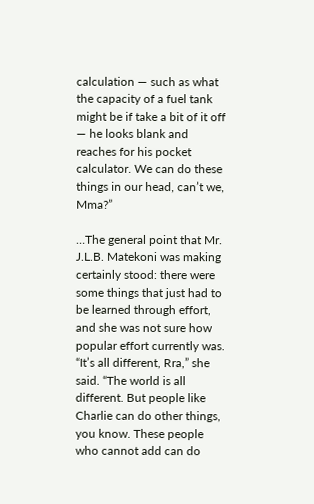calculation — such as what the capacity of a fuel tank might be if take a bit of it off — he looks blank and reaches for his pocket calculator. We can do these things in our head, can’t we, Mma?”

…The general point that Mr. J.L.B. Matekoni was making certainly stood: there were some things that just had to be learned through effort, and she was not sure how popular effort currently was. “It’s all different, Rra,” she said. “The world is all different. But people like Charlie can do other things, you know. These people who cannot add can do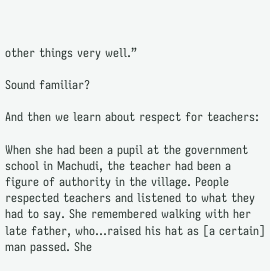other things very well.”

Sound familiar?

And then we learn about respect for teachers:

When she had been a pupil at the government school in Machudi, the teacher had been a figure of authority in the village. People respected teachers and listened to what they had to say. She remembered walking with her late father, who…raised his hat as [a certain] man passed. She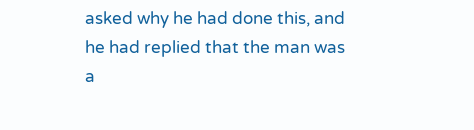asked why he had done this, and he had replied that the man was a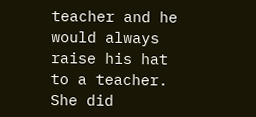teacher and he would always raise his hat to a teacher. She did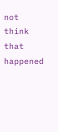not think that happened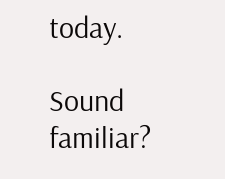today.

Sound familiar?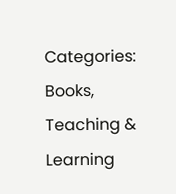Categories: Books, Teaching & Learning